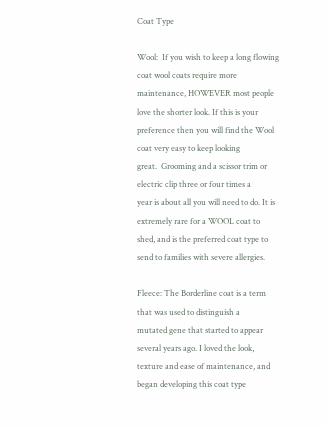Coat Type

Wool:  If you wish to keep a long flowing coat wool coats require more
maintenance, HOWEVER most people love the shorter look. If this is your
preference then you will find the Wool coat very easy to keep looking
great.  Grooming and a scissor trim or electric clip three or four times a
year is about all you will need to do. It is extremely rare for a WOOL coat to
shed, and is the preferred coat type to send to families with severe allergies.

Fleece: The Borderline coat is a term that was used to distinguish a
mutated gene that started to appear several years ago. I loved the look,
texture and ease of maintenance, and began developing this coat type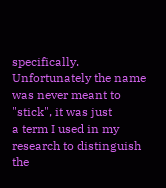specifically. Unfortunately the name was never meant to "stick", it was just
a term I used in my research to distinguish the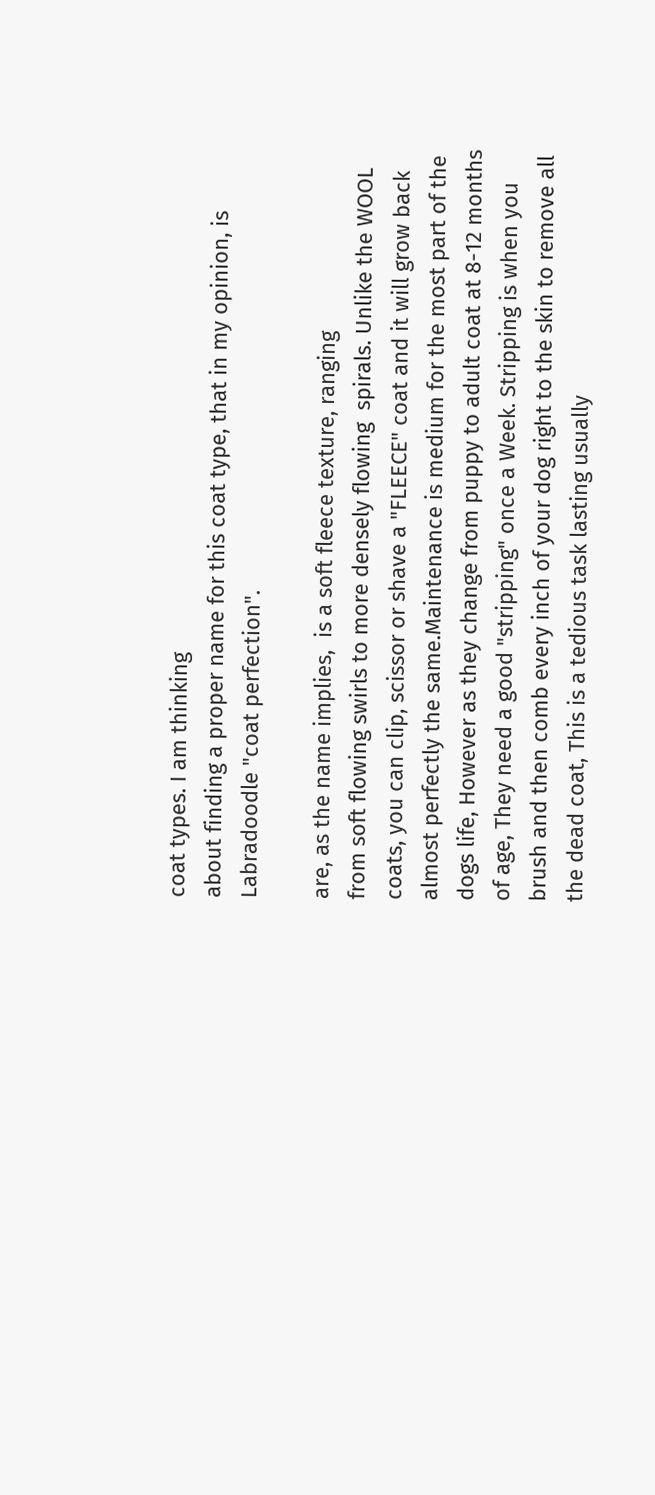coat types. I am thinking
about finding a proper name for this coat type, that in my opinion, is
Labradoodle "coat perfection".

are, as the name implies,  is a soft fleece texture, ranging
from soft flowing swirls to more densely flowing  spirals. Unlike the WOOL
coats, you can clip, scissor or shave a "FLEECE" coat and it will grow back
almost perfectly the same.Maintenance is medium for the most part of the
dogs life, However as they change from puppy to adult coat at 8-12 months
of age, They need a good "stripping" once a Week. Stripping is when you
brush and then comb every inch of your dog right to the skin to remove all
the dead coat, This is a tedious task lasting usually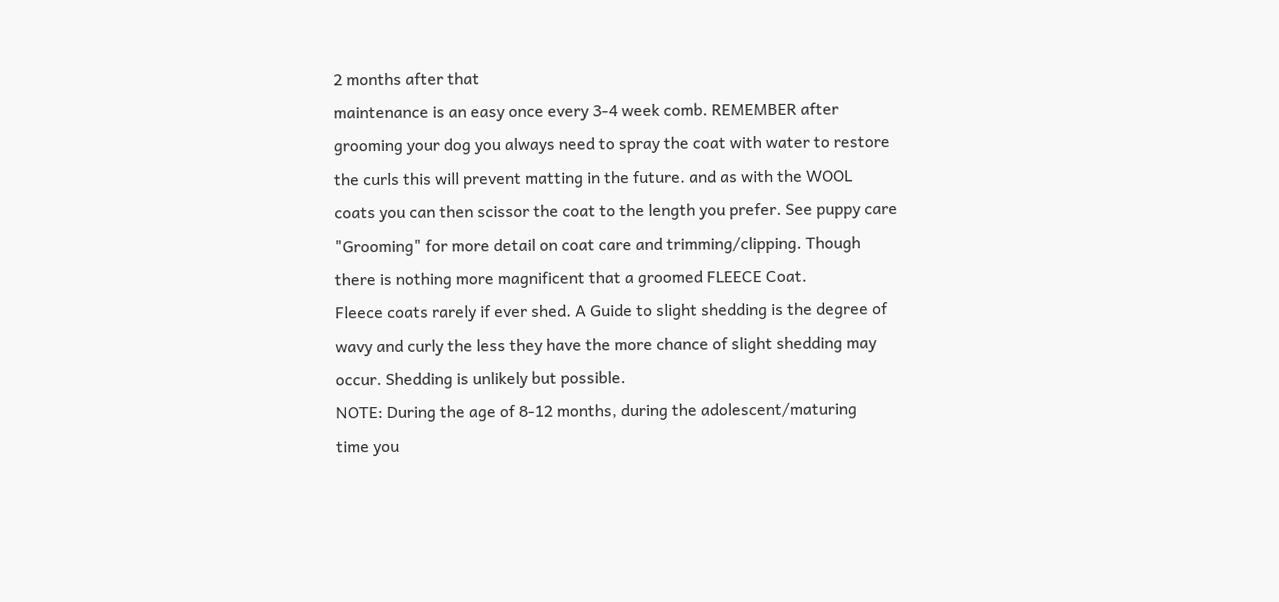2 months after that
maintenance is an easy once every 3-4 week comb. REMEMBER after
grooming your dog you always need to spray the coat with water to restore
the curls this will prevent matting in the future. and as with the WOOL
coats you can then scissor the coat to the length you prefer. See puppy care
"Grooming" for more detail on coat care and trimming/clipping. Though
there is nothing more magnificent that a groomed FLEECE Coat.
Fleece coats rarely if ever shed. A Guide to slight shedding is the degree of
wavy and curly the less they have the more chance of slight shedding may
occur. Shedding is unlikely but possible.
NOTE: During the age of 8-12 months, during the adolescent/maturing
time you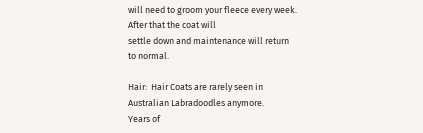will need to groom your fleece every week. After that the coat will
settle down and maintenance will return to normal.

Hair:  Hair Coats are rarely seen in Australian Labradoodles anymore.
Years of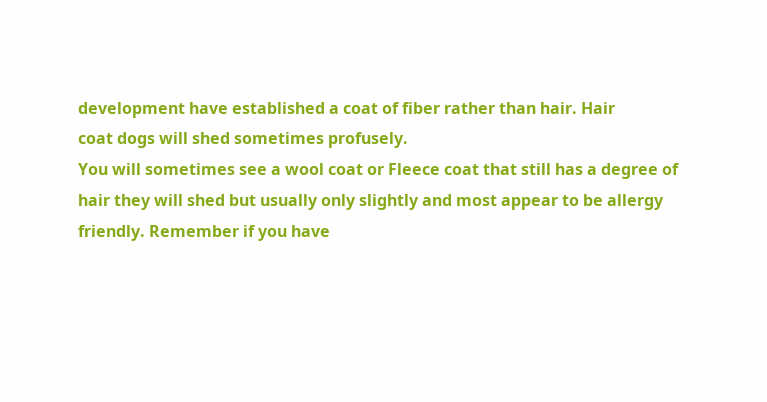development have established a coat of fiber rather than hair. Hair
coat dogs will shed sometimes profusely.
You will sometimes see a wool coat or Fleece coat that still has a degree of
hair they will shed but usually only slightly and most appear to be allergy
friendly. Remember if you have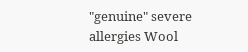"genuine" severe allergies Wool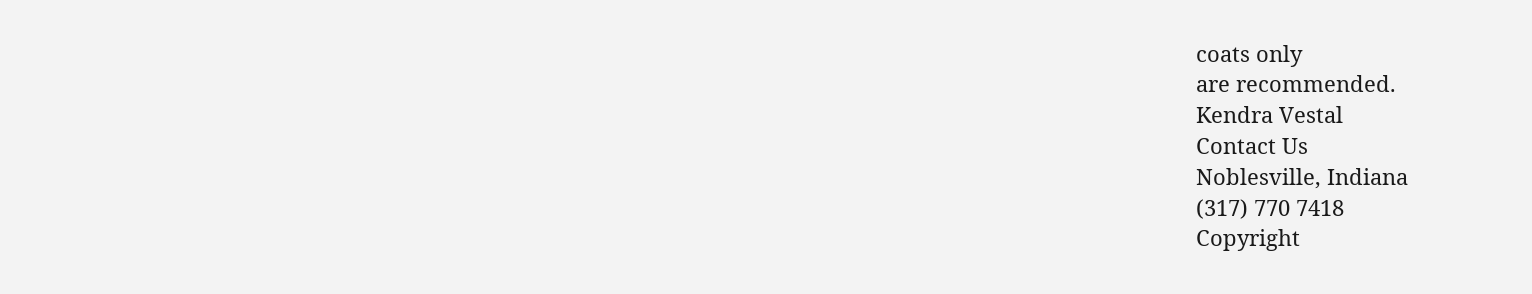coats only
are recommended.
Kendra Vestal
Contact Us
Noblesville, Indiana
(317) 770 7418
Copyright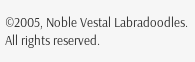©2005, Noble Vestal Labradoodles. All rights reserved.